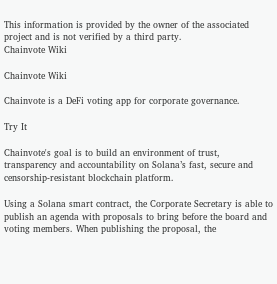This information is provided by the owner of the associated project and is not verified by a third party.
Chainvote Wiki

Chainvote Wiki

Chainvote is a DeFi voting app for corporate governance.

Try It

Chainvote's goal is to build an environment of trust, transparency and accountability on Solana’s fast, secure and censorship-resistant blockchain platform.

Using a Solana smart contract, the Corporate Secretary is able to publish an agenda with proposals to bring before the board and voting members. When publishing the proposal, the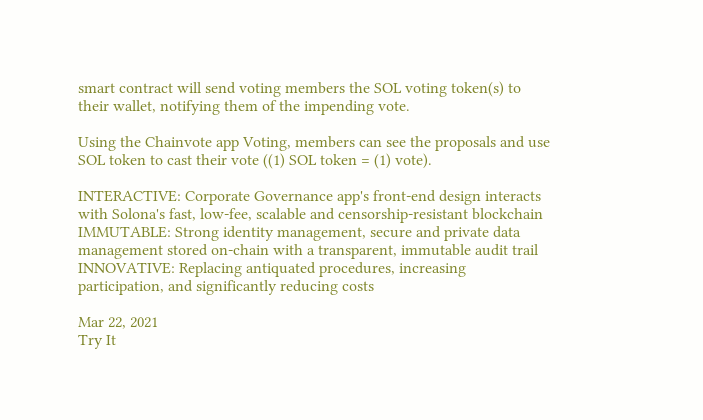smart contract will send voting members the SOL voting token(s) to their wallet, notifying them of the impending vote.

Using the Chainvote app Voting, members can see the proposals and use SOL token to cast their vote ((1) SOL token = (1) vote).

INTERACTIVE: Corporate Governance app's front-end design interacts with Solona's fast, low-fee, scalable and censorship-resistant blockchain IMMUTABLE: Strong identity management, secure and private data management stored on-chain with a transparent, immutable audit trail INNOVATIVE: Replacing antiquated procedures, increasing participation, and significantly reducing costs

Mar 22, 2021
Try It